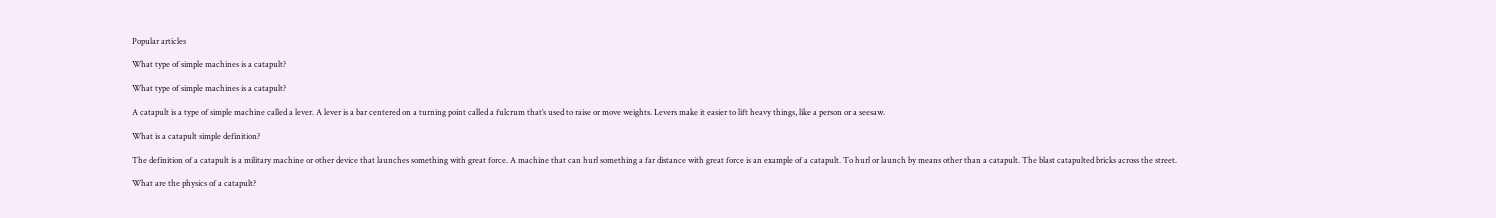Popular articles

What type of simple machines is a catapult?

What type of simple machines is a catapult?

A catapult is a type of simple machine called a lever. A lever is a bar centered on a turning point called a fulcrum that’s used to raise or move weights. Levers make it easier to lift heavy things, like a person or a seesaw.

What is a catapult simple definition?

The definition of a catapult is a military machine or other device that launches something with great force. A machine that can hurl something a far distance with great force is an example of a catapult. To hurl or launch by means other than a catapult. The blast catapulted bricks across the street.

What are the physics of a catapult?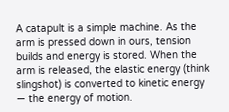A catapult is a simple machine. As the arm is pressed down in ours, tension builds and energy is stored. When the arm is released, the elastic energy (think slingshot) is converted to kinetic energy — the energy of motion.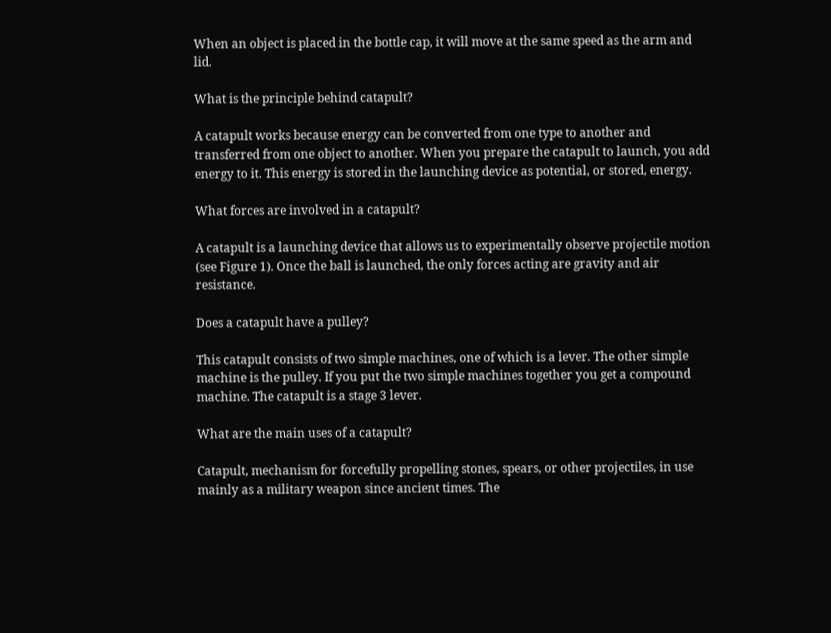When an object is placed in the bottle cap, it will move at the same speed as the arm and lid.

What is the principle behind catapult?

A catapult works because energy can be converted from one type to another and transferred from one object to another. When you prepare the catapult to launch, you add energy to it. This energy is stored in the launching device as potential, or stored, energy.

What forces are involved in a catapult?

A catapult is a launching device that allows us to experimentally observe projectile motion (see Figure 1). Once the ball is launched, the only forces acting are gravity and air resistance.

Does a catapult have a pulley?

This catapult consists of two simple machines, one of which is a lever. The other simple machine is the pulley. If you put the two simple machines together you get a compound machine. The catapult is a stage 3 lever.

What are the main uses of a catapult?

Catapult, mechanism for forcefully propelling stones, spears, or other projectiles, in use mainly as a military weapon since ancient times. The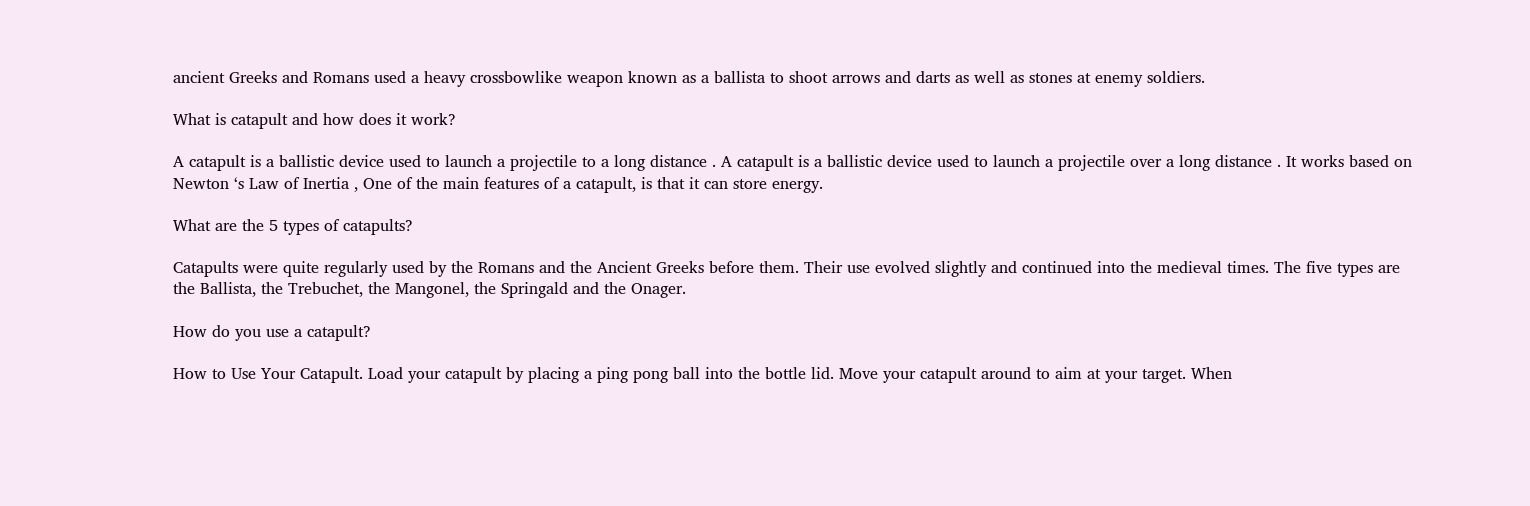ancient Greeks and Romans used a heavy crossbowlike weapon known as a ballista to shoot arrows and darts as well as stones at enemy soldiers.

What is catapult and how does it work?

A catapult is a ballistic device used to launch a projectile to a long distance . A catapult is a ballistic device used to launch a projectile over a long distance . It works based on Newton ‘s Law of Inertia , One of the main features of a catapult, is that it can store energy.

What are the 5 types of catapults?

Catapults were quite regularly used by the Romans and the Ancient Greeks before them. Their use evolved slightly and continued into the medieval times. The five types are the Ballista, the Trebuchet, the Mangonel, the Springald and the Onager.

How do you use a catapult?

How to Use Your Catapult. Load your catapult by placing a ping pong ball into the bottle lid. Move your catapult around to aim at your target. When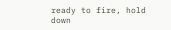ready to fire, hold down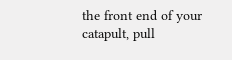the front end of your catapult, pull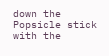down the Popsicle stick with the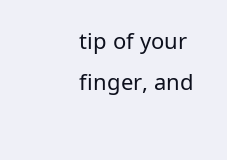tip of your finger, and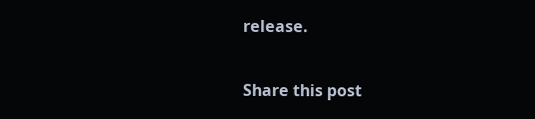release.

Share this post